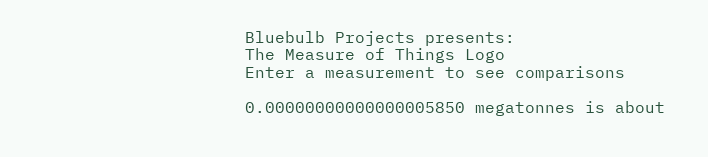Bluebulb Projects presents:
The Measure of Things Logo
Enter a measurement to see comparisons

0.00000000000000005850 megatonnes is about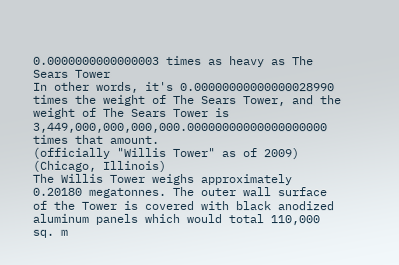0.0000000000000003 times as heavy as The Sears Tower
In other words, it's 0.00000000000000028990 times the weight of The Sears Tower, and the weight of The Sears Tower is 3,449,000,000,000,000.00000000000000000000 times that amount.
(officially "Willis Tower" as of 2009) (Chicago, Illinois)
The Willis Tower weighs approximately 0.20180 megatonnes. The outer wall surface of the Tower is covered with black anodized aluminum panels which would total 110,000 sq. m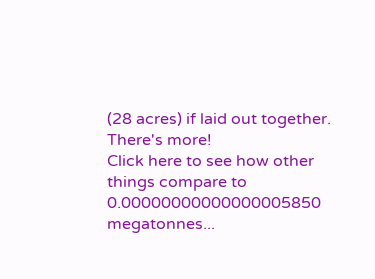(28 acres) if laid out together.
There's more!
Click here to see how other things compare to 0.00000000000000005850 megatonnes...